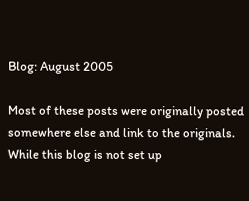Blog: August 2005

Most of these posts were originally posted somewhere else and link to the originals. While this blog is not set up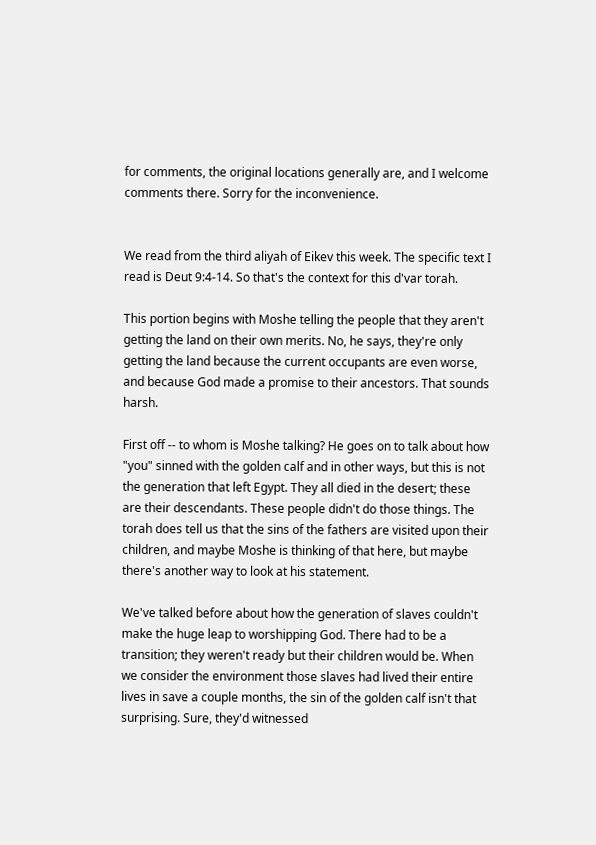for comments, the original locations generally are, and I welcome comments there. Sorry for the inconvenience.


We read from the third aliyah of Eikev this week. The specific text I read is Deut 9:4-14. So that's the context for this d'var torah.

This portion begins with Moshe telling the people that they aren't getting the land on their own merits. No, he says, they're only getting the land because the current occupants are even worse, and because God made a promise to their ancestors. That sounds harsh.

First off -- to whom is Moshe talking? He goes on to talk about how "you" sinned with the golden calf and in other ways, but this is not the generation that left Egypt. They all died in the desert; these are their descendants. These people didn't do those things. The torah does tell us that the sins of the fathers are visited upon their children, and maybe Moshe is thinking of that here, but maybe there's another way to look at his statement.

We've talked before about how the generation of slaves couldn't make the huge leap to worshipping God. There had to be a transition; they weren't ready but their children would be. When we consider the environment those slaves had lived their entire lives in save a couple months, the sin of the golden calf isn't that surprising. Sure, they'd witnessed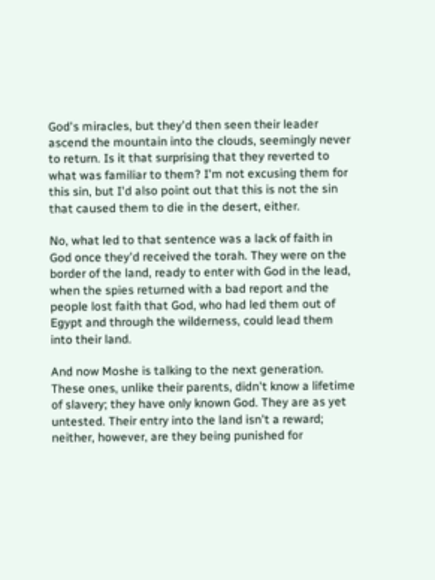God's miracles, but they'd then seen their leader ascend the mountain into the clouds, seemingly never to return. Is it that surprising that they reverted to what was familiar to them? I'm not excusing them for this sin, but I'd also point out that this is not the sin that caused them to die in the desert, either.

No, what led to that sentence was a lack of faith in God once they'd received the torah. They were on the border of the land, ready to enter with God in the lead, when the spies returned with a bad report and the people lost faith that God, who had led them out of Egypt and through the wilderness, could lead them into their land.

And now Moshe is talking to the next generation. These ones, unlike their parents, didn't know a lifetime of slavery; they have only known God. They are as yet untested. Their entry into the land isn't a reward; neither, however, are they being punished for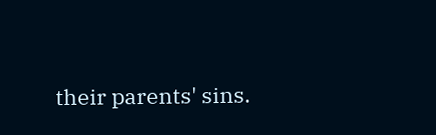their parents' sins.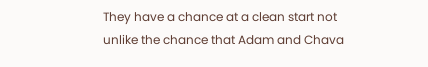They have a chance at a clean start not unlike the chance that Adam and Chava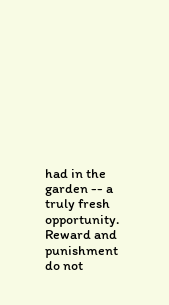had in the garden -- a truly fresh opportunity. Reward and punishment do not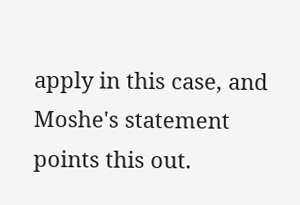apply in this case, and Moshe's statement points this out.